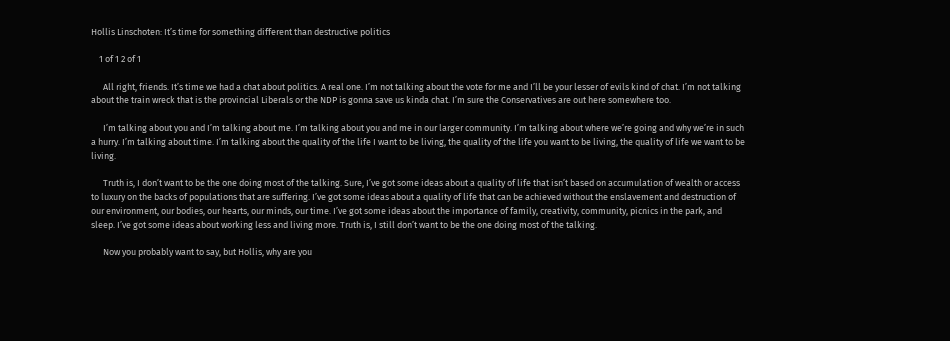Hollis Linschoten: It’s time for something different than destructive politics

    1 of 1 2 of 1

      All right, friends. It’s time we had a chat about politics. A real one. I’m not talking about the vote for me and I’ll be your lesser of evils kind of chat. I’m not talking about the train wreck that is the provincial Liberals or the NDP is gonna save us kinda chat. I’m sure the Conservatives are out here somewhere too.

      I’m talking about you and I’m talking about me. I’m talking about you and me in our larger community. I’m talking about where we’re going and why we’re in such a hurry. I’m talking about time. I’m talking about the quality of the life I want to be living, the quality of the life you want to be living, the quality of life we want to be living.

      Truth is, I don’t want to be the one doing most of the talking. Sure, I’ve got some ideas about a quality of life that isn’t based on accumulation of wealth or access to luxury on the backs of populations that are suffering. I’ve got some ideas about a quality of life that can be achieved without the enslavement and destruction of our environment, our bodies, our hearts, our minds, our time. I’ve got some ideas about the importance of family, creativity, community, picnics in the park, and sleep. I’ve got some ideas about working less and living more. Truth is, I still don’t want to be the one doing most of the talking.

      Now you probably want to say, but Hollis, why are you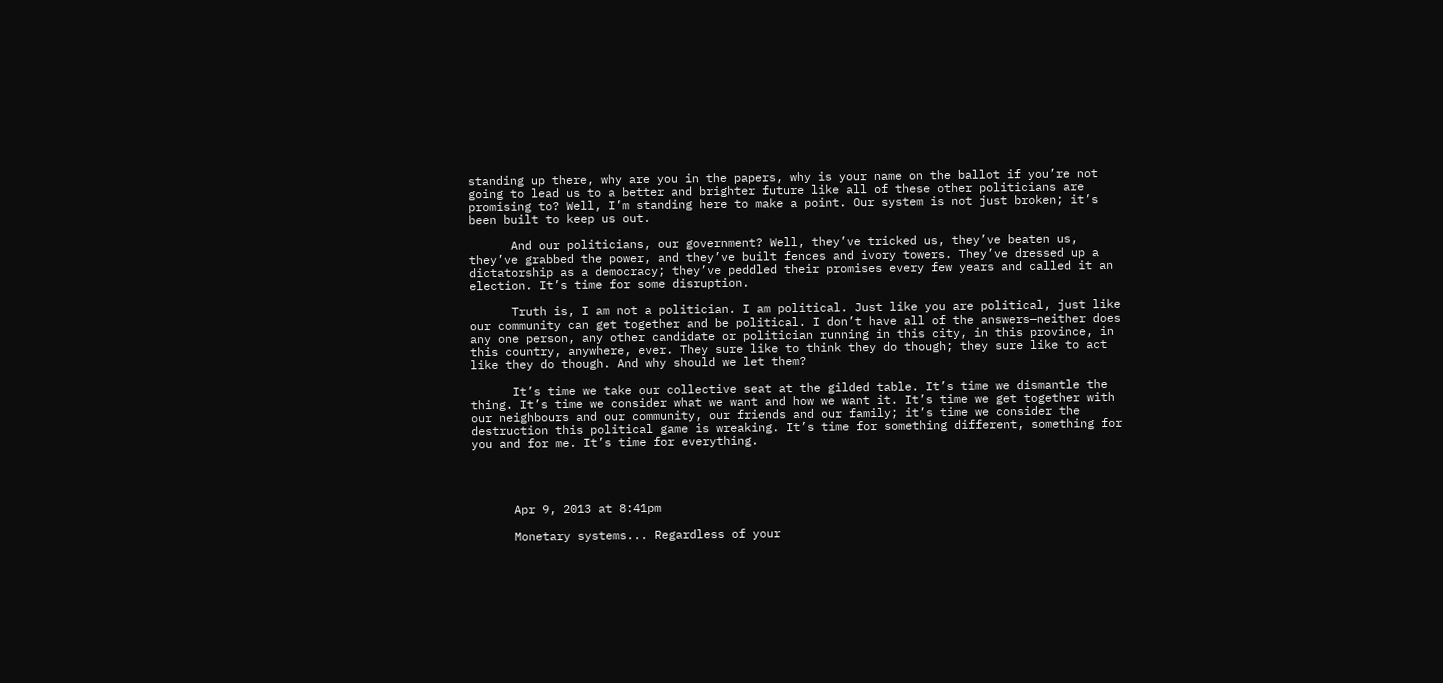standing up there, why are you in the papers, why is your name on the ballot if you’re not going to lead us to a better and brighter future like all of these other politicians are promising to? Well, I’m standing here to make a point. Our system is not just broken; it’s been built to keep us out.

      And our politicians, our government? Well, they’ve tricked us, they’ve beaten us, they’ve grabbed the power, and they’ve built fences and ivory towers. They’ve dressed up a dictatorship as a democracy; they’ve peddled their promises every few years and called it an election. It’s time for some disruption.

      Truth is, I am not a politician. I am political. Just like you are political, just like our community can get together and be political. I don’t have all of the answers—neither does any one person, any other candidate or politician running in this city, in this province, in this country, anywhere, ever. They sure like to think they do though; they sure like to act like they do though. And why should we let them?

      It’s time we take our collective seat at the gilded table. It’s time we dismantle the thing. It’s time we consider what we want and how we want it. It’s time we get together with our neighbours and our community, our friends and our family; it’s time we consider the destruction this political game is wreaking. It’s time for something different, something for you and for me. It’s time for everything.




      Apr 9, 2013 at 8:41pm

      Monetary systems... Regardless of your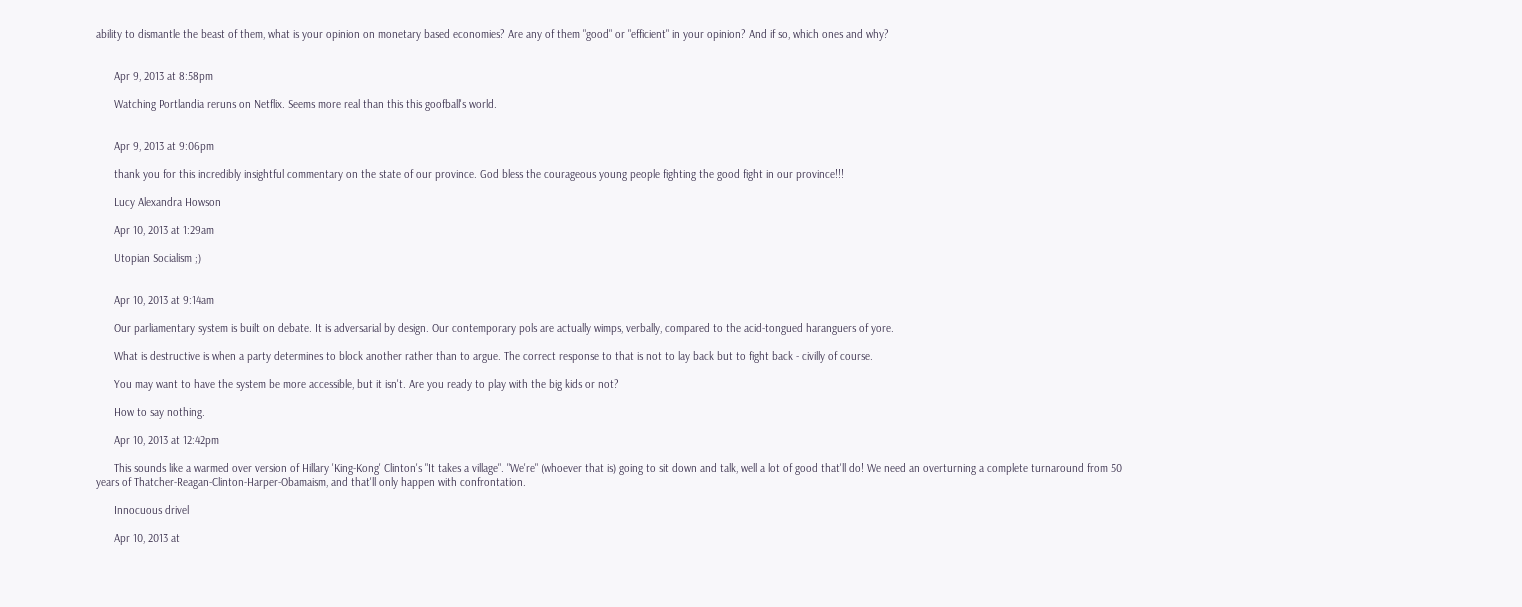ability to dismantle the beast of them, what is your opinion on monetary based economies? Are any of them "good" or "efficient" in your opinion? And if so, which ones and why?


      Apr 9, 2013 at 8:58pm

      Watching Portlandia reruns on Netflix. Seems more real than this this goofball's world.


      Apr 9, 2013 at 9:06pm

      thank you for this incredibly insightful commentary on the state of our province. God bless the courageous young people fighting the good fight in our province!!!

      Lucy Alexandra Howson

      Apr 10, 2013 at 1:29am

      Utopian Socialism ;)


      Apr 10, 2013 at 9:14am

      Our parliamentary system is built on debate. It is adversarial by design. Our contemporary pols are actually wimps, verbally, compared to the acid-tongued haranguers of yore.

      What is destructive is when a party determines to block another rather than to argue. The correct response to that is not to lay back but to fight back - civilly of course.

      You may want to have the system be more accessible, but it isn't. Are you ready to play with the big kids or not?

      How to say nothing.

      Apr 10, 2013 at 12:42pm

      This sounds like a warmed over version of Hillary 'King-Kong' Clinton's "It takes a village". "We're" (whoever that is) going to sit down and talk, well a lot of good that'll do! We need an overturning a complete turnaround from 50 years of Thatcher-Reagan-Clinton-Harper-Obamaism, and that'll only happen with confrontation.

      Innocuous drivel

      Apr 10, 2013 at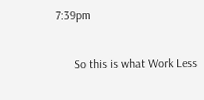7:39pm

      So this is what Work Less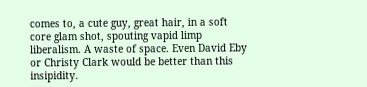comes to, a cute guy, great hair, in a soft core glam shot, spouting vapid limp liberalism. A waste of space. Even David Eby or Christy Clark would be better than this insipidity.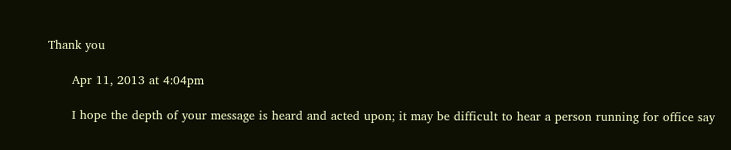Thank you

      Apr 11, 2013 at 4:04pm

      I hope the depth of your message is heard and acted upon; it may be difficult to hear a person running for office say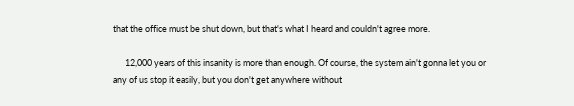that the office must be shut down, but that's what I heard and couldn't agree more.

      12,000 years of this insanity is more than enough. Of course, the system ain't gonna let you or any of us stop it easily, but you don't get anywhere without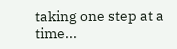taking one step at a time...